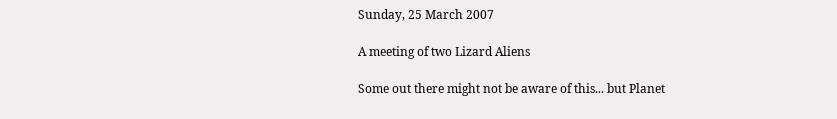Sunday, 25 March 2007

A meeting of two Lizard Aliens

Some out there might not be aware of this... but Planet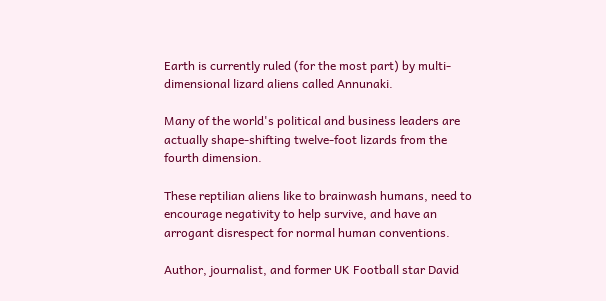Earth is currently ruled (for the most part) by multi-dimensional lizard aliens called Annunaki.

Many of the world's political and business leaders are actually shape-shifting twelve-foot lizards from the fourth dimension.

These reptilian aliens like to brainwash humans, need to encourage negativity to help survive, and have an arrogant disrespect for normal human conventions.

Author, journalist, and former UK Football star David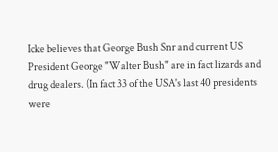Icke believes that George Bush Snr and current US President George "Walter Bush" are in fact lizards and drug dealers. (In fact 33 of the USA's last 40 presidents were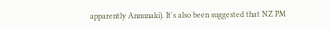apparently Annunaki). It's also been suggested that NZ PM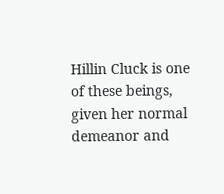Hillin Cluck is one of these beings, given her normal demeanor and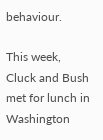behaviour.

This week, Cluck and Bush met for lunch in Washington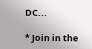DC...

* Join in the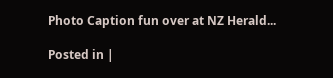Photo Caption fun over at NZ Herald...

Posted in |